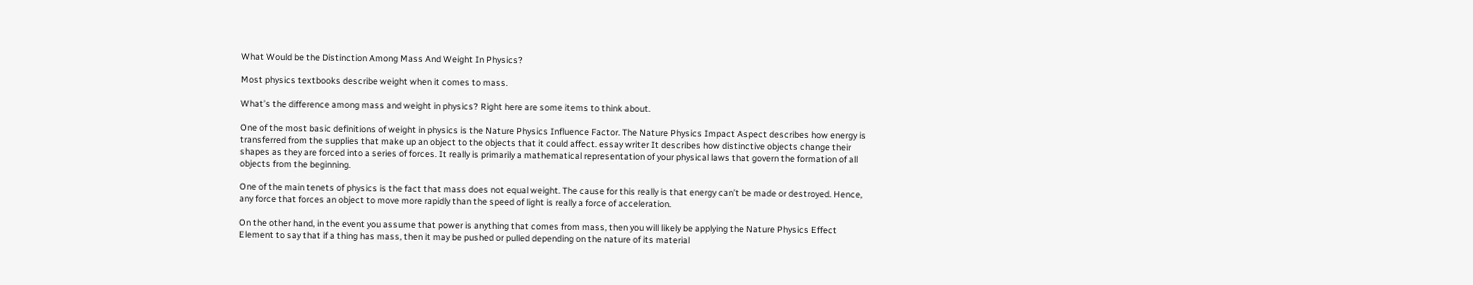What Would be the Distinction Among Mass And Weight In Physics?

Most physics textbooks describe weight when it comes to mass.

What’s the difference among mass and weight in physics? Right here are some items to think about.

One of the most basic definitions of weight in physics is the Nature Physics Influence Factor. The Nature Physics Impact Aspect describes how energy is transferred from the supplies that make up an object to the objects that it could affect. essay writer It describes how distinctive objects change their shapes as they are forced into a series of forces. It really is primarily a mathematical representation of your physical laws that govern the formation of all objects from the beginning.

One of the main tenets of physics is the fact that mass does not equal weight. The cause for this really is that energy can’t be made or destroyed. Hence, any force that forces an object to move more rapidly than the speed of light is really a force of acceleration.

On the other hand, in the event you assume that power is anything that comes from mass, then you will likely be applying the Nature Physics Effect Element to say that if a thing has mass, then it may be pushed or pulled depending on the nature of its material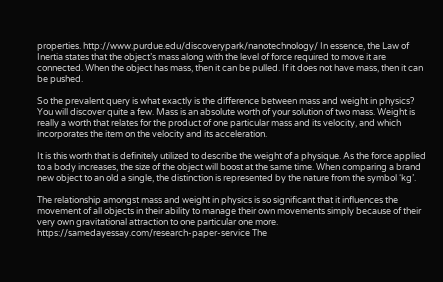properties. http://www.purdue.edu/discoverypark/nanotechnology/ In essence, the Law of Inertia states that the object’s mass along with the level of force required to move it are connected. When the object has mass, then it can be pulled. If it does not have mass, then it can be pushed.

So the prevalent query is what exactly is the difference between mass and weight in physics? You will discover quite a few. Mass is an absolute worth of your solution of two mass. Weight is really a worth that relates for the product of one particular mass and its velocity, and which incorporates the item on the velocity and its acceleration.

It is this worth that is definitely utilized to describe the weight of a physique. As the force applied to a body increases, the size of the object will boost at the same time. When comparing a brand new object to an old a single, the distinction is represented by the nature from the symbol ‘kg’.

The relationship amongst mass and weight in physics is so significant that it influences the movement of all objects in their ability to manage their own movements simply because of their very own gravitational attraction to one particular one more. https://samedayessay.com/research-paper-service The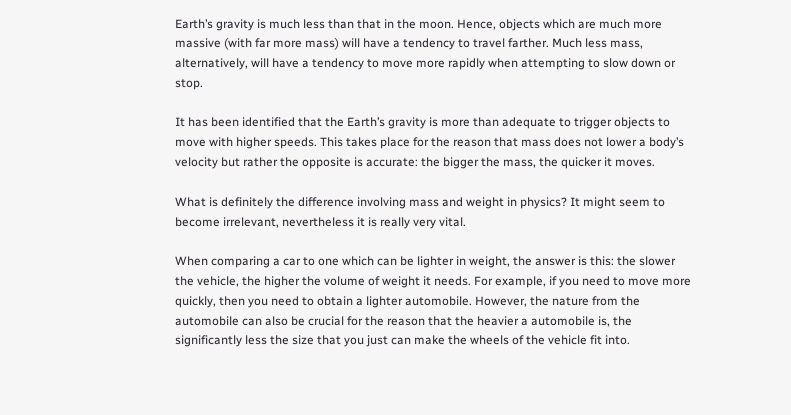Earth’s gravity is much less than that in the moon. Hence, objects which are much more massive (with far more mass) will have a tendency to travel farther. Much less mass, alternatively, will have a tendency to move more rapidly when attempting to slow down or stop.

It has been identified that the Earth’s gravity is more than adequate to trigger objects to move with higher speeds. This takes place for the reason that mass does not lower a body’s velocity but rather the opposite is accurate: the bigger the mass, the quicker it moves.

What is definitely the difference involving mass and weight in physics? It might seem to become irrelevant, nevertheless it is really very vital.

When comparing a car to one which can be lighter in weight, the answer is this: the slower the vehicle, the higher the volume of weight it needs. For example, if you need to move more quickly, then you need to obtain a lighter automobile. However, the nature from the automobile can also be crucial for the reason that the heavier a automobile is, the significantly less the size that you just can make the wheels of the vehicle fit into.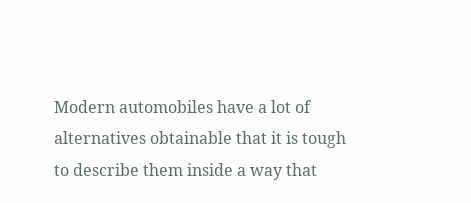Modern automobiles have a lot of alternatives obtainable that it is tough to describe them inside a way that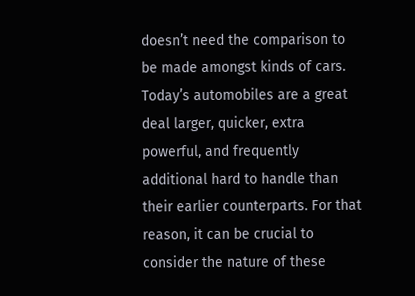doesn’t need the comparison to be made amongst kinds of cars. Today’s automobiles are a great deal larger, quicker, extra powerful, and frequently additional hard to handle than their earlier counterparts. For that reason, it can be crucial to consider the nature of these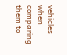vehicles when comparing them to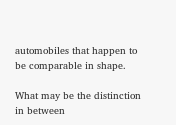automobiles that happen to be comparable in shape.

What may be the distinction in between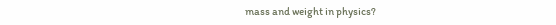mass and weight in physics?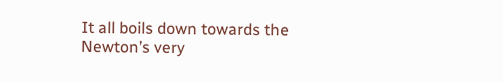It all boils down towards the Newton’s very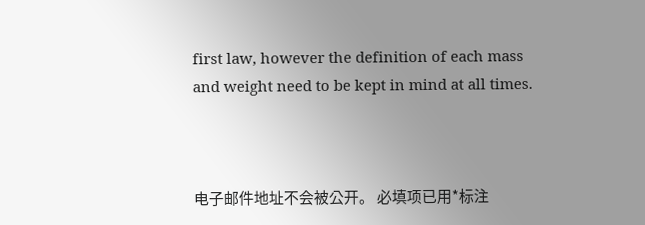first law, however the definition of each mass and weight need to be kept in mind at all times.



电子邮件地址不会被公开。 必填项已用*标注